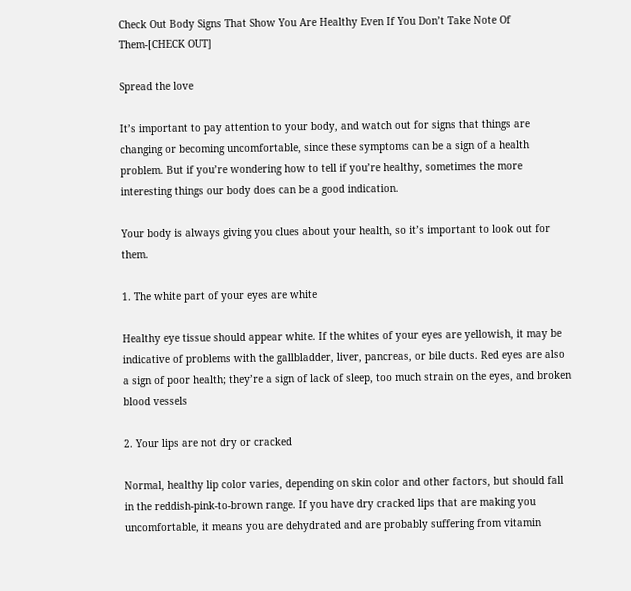Check Out Body Signs That Show You Are Healthy Even If You Don’t Take Note Of Them-[CHECK OUT]

Spread the love

It’s important to pay attention to your body, and watch out for signs that things are changing or becoming uncomfortable, since these symptoms can be a sign of a health problem. But if you’re wondering how to tell if you’re healthy, sometimes the more interesting things our body does can be a good indication.

Your body is always giving you clues about your health, so it’s important to look out for them.

1. The white part of your eyes are white

Healthy eye tissue should appear white. If the whites of your eyes are yellowish, it may be indicative of problems with the gallbladder, liver, pancreas, or bile ducts. Red eyes are also a sign of poor health; they’re a sign of lack of sleep, too much strain on the eyes, and broken blood vessels

2. Your lips are not dry or cracked

Normal, healthy lip color varies, depending on skin color and other factors, but should fall in the reddish-pink-to-brown range. If you have dry cracked lips that are making you uncomfortable, it means you are dehydrated and are probably suffering from vitamin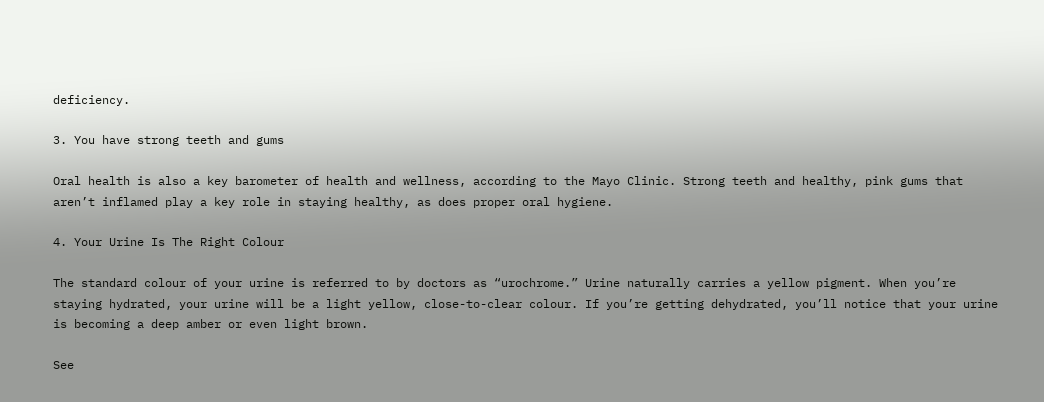deficiency.

3. You have strong teeth and gums

Oral health is also a key barometer of health and wellness, according to the Mayo Clinic. Strong teeth and healthy, pink gums that aren’t inflamed play a key role in staying healthy, as does proper oral hygiene.

4. Your Urine Is The Right Colour

The standard colour of your urine is referred to by doctors as “urochrome.” Urine naturally carries a yellow pigment. When you’re staying hydrated, your urine will be a light yellow, close-to-clear colour. If you’re getting dehydrated, you’ll notice that your urine is becoming a deep amber or even light brown.

See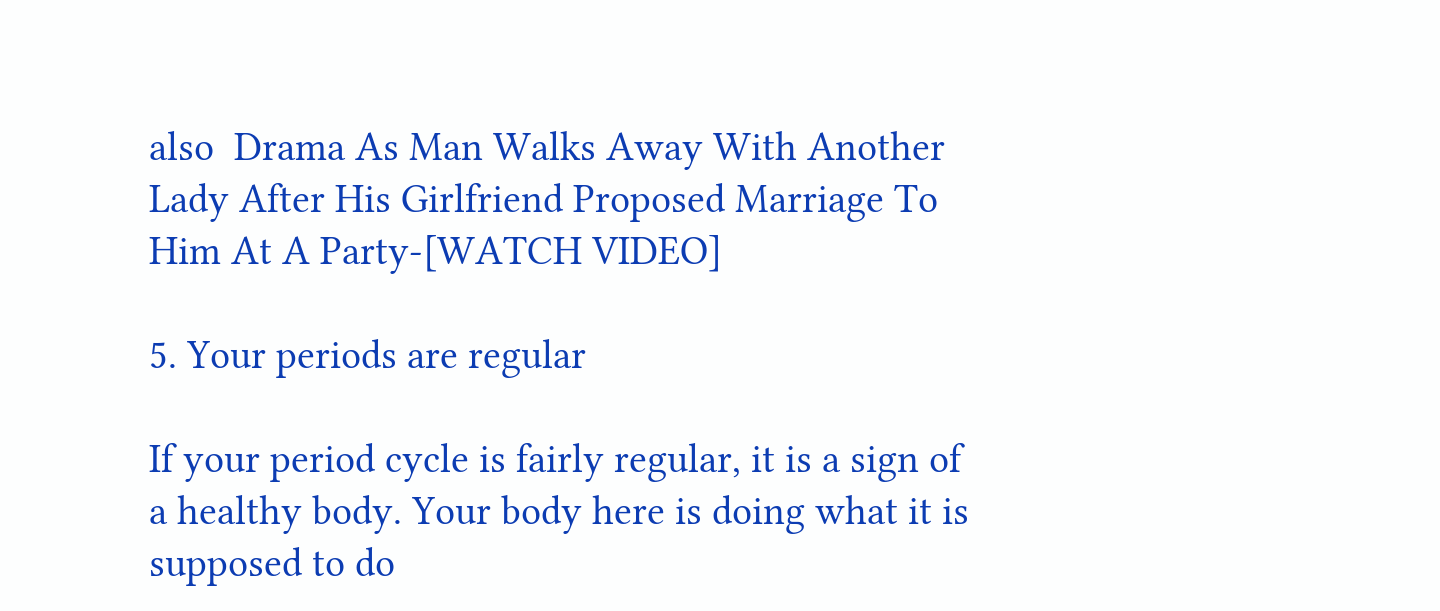also  Drama As Man Walks Away With Another Lady After His Girlfriend Proposed Marriage To Him At A Party-[WATCH VIDEO]

5. Your periods are regular

If your period cycle is fairly regular, it is a sign of a healthy body. Your body here is doing what it is supposed to do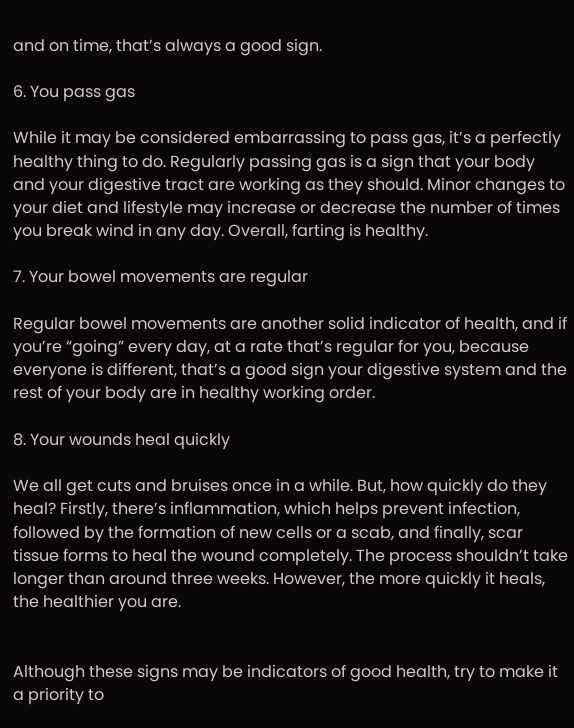and on time, that’s always a good sign.

6. You pass gas

While it may be considered embarrassing to pass gas, it’s a perfectly healthy thing to do. Regularly passing gas is a sign that your body and your digestive tract are working as they should. Minor changes to your diet and lifestyle may increase or decrease the number of times you break wind in any day. Overall, farting is healthy.

7. Your bowel movements are regular

Regular bowel movements are another solid indicator of health, and if you’re “going” every day, at a rate that’s regular for you, because everyone is different, that’s a good sign your digestive system and the rest of your body are in healthy working order.

8. Your wounds heal quickly

We all get cuts and bruises once in a while. But, how quickly do they heal? Firstly, there’s inflammation, which helps prevent infection, followed by the formation of new cells or a scab, and finally, scar tissue forms to heal the wound completely. The process shouldn’t take longer than around three weeks. However, the more quickly it heals, the healthier you are.


Although these signs may be indicators of good health, try to make it a priority to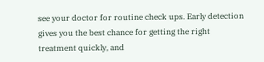see your doctor for routine check ups. Early detection gives you the best chance for getting the right treatment quickly, and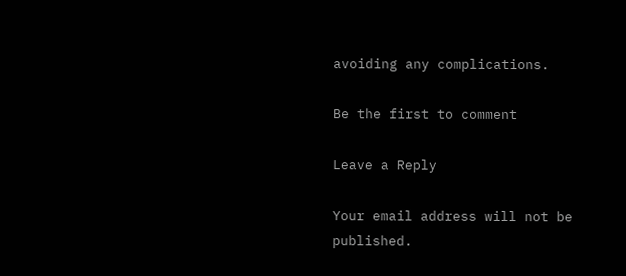avoiding any complications.

Be the first to comment

Leave a Reply

Your email address will not be published.